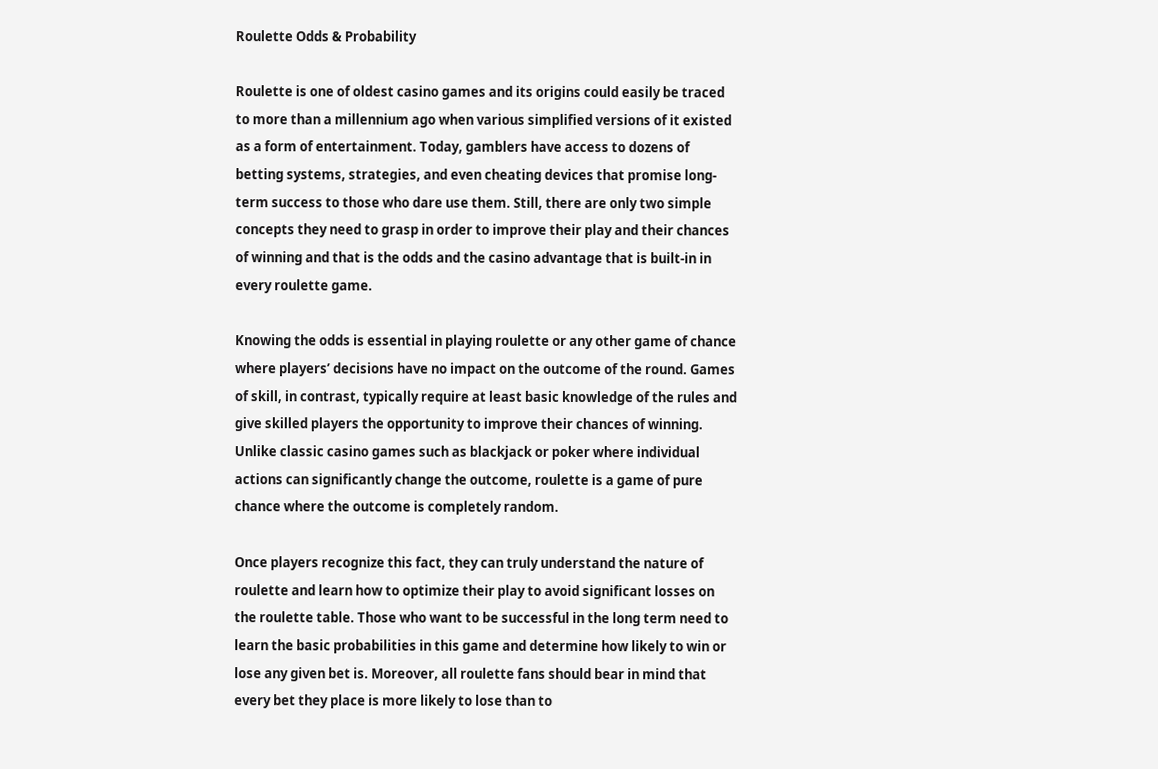Roulette Odds & Probability

Roulette is one of oldest casino games and its origins could easily be traced to more than a millennium ago when various simplified versions of it existed as a form of entertainment. Today, gamblers have access to dozens of betting systems, strategies, and even cheating devices that promise long-term success to those who dare use them. Still, there are only two simple concepts they need to grasp in order to improve their play and their chances of winning and that is the odds and the casino advantage that is built-in in every roulette game.

Knowing the odds is essential in playing roulette or any other game of chance where players’ decisions have no impact on the outcome of the round. Games of skill, in contrast, typically require at least basic knowledge of the rules and give skilled players the opportunity to improve their chances of winning. Unlike classic casino games such as blackjack or poker where individual actions can significantly change the outcome, roulette is a game of pure chance where the outcome is completely random.

Once players recognize this fact, they can truly understand the nature of roulette and learn how to optimize their play to avoid significant losses on the roulette table. Those who want to be successful in the long term need to learn the basic probabilities in this game and determine how likely to win or lose any given bet is. Moreover, all roulette fans should bear in mind that every bet they place is more likely to lose than to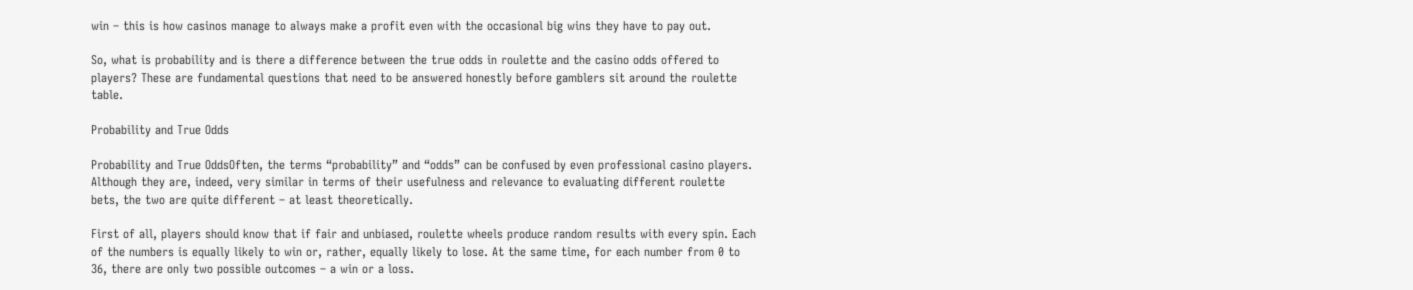win – this is how casinos manage to always make a profit even with the occasional big wins they have to pay out.

So, what is probability and is there a difference between the true odds in roulette and the casino odds offered to players? These are fundamental questions that need to be answered honestly before gamblers sit around the roulette table.

Probability and True Odds

Probability and True OddsOften, the terms “probability” and “odds” can be confused by even professional casino players. Although they are, indeed, very similar in terms of their usefulness and relevance to evaluating different roulette bets, the two are quite different – at least theoretically.

First of all, players should know that if fair and unbiased, roulette wheels produce random results with every spin. Each of the numbers is equally likely to win or, rather, equally likely to lose. At the same time, for each number from 0 to 36, there are only two possible outcomes – a win or a loss.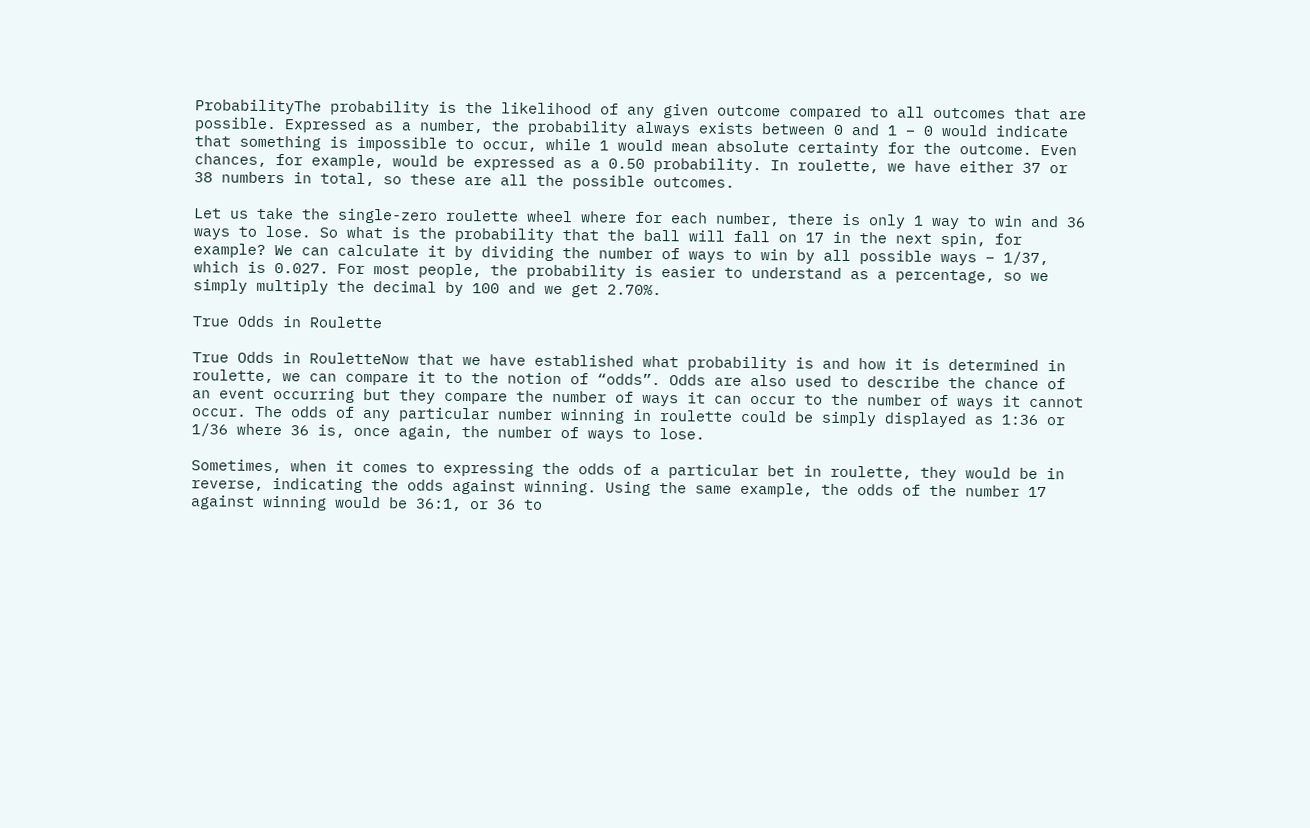ProbabilityThe probability is the likelihood of any given outcome compared to all outcomes that are possible. Expressed as a number, the probability always exists between 0 and 1 – 0 would indicate that something is impossible to occur, while 1 would mean absolute certainty for the outcome. Even chances, for example, would be expressed as a 0.50 probability. In roulette, we have either 37 or 38 numbers in total, so these are all the possible outcomes.

Let us take the single-zero roulette wheel where for each number, there is only 1 way to win and 36 ways to lose. So what is the probability that the ball will fall on 17 in the next spin, for example? We can calculate it by dividing the number of ways to win by all possible ways – 1/37, which is 0.027. For most people, the probability is easier to understand as a percentage, so we simply multiply the decimal by 100 and we get 2.70%.

True Odds in Roulette

True Odds in RouletteNow that we have established what probability is and how it is determined in roulette, we can compare it to the notion of “odds”. Odds are also used to describe the chance of an event occurring but they compare the number of ways it can occur to the number of ways it cannot occur. The odds of any particular number winning in roulette could be simply displayed as 1:36 or 1/36 where 36 is, once again, the number of ways to lose.

Sometimes, when it comes to expressing the odds of a particular bet in roulette, they would be in reverse, indicating the odds against winning. Using the same example, the odds of the number 17 against winning would be 36:1, or 36 to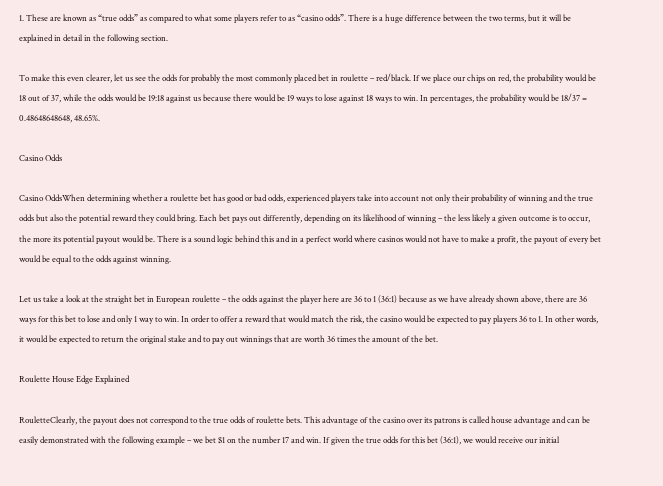1. These are known as “true odds” as compared to what some players refer to as “casino odds”. There is a huge difference between the two terms, but it will be explained in detail in the following section.

To make this even clearer, let us see the odds for probably the most commonly placed bet in roulette – red/black. If we place our chips on red, the probability would be 18 out of 37, while the odds would be 19:18 against us because there would be 19 ways to lose against 18 ways to win. In percentages, the probability would be 18/37 = 0.48648648648, 48.65%.

Casino Odds

Casino OddsWhen determining whether a roulette bet has good or bad odds, experienced players take into account not only their probability of winning and the true odds but also the potential reward they could bring. Each bet pays out differently, depending on its likelihood of winning – the less likely a given outcome is to occur, the more its potential payout would be. There is a sound logic behind this and in a perfect world where casinos would not have to make a profit, the payout of every bet would be equal to the odds against winning.

Let us take a look at the straight bet in European roulette – the odds against the player here are 36 to 1 (36:1) because as we have already shown above, there are 36 ways for this bet to lose and only 1 way to win. In order to offer a reward that would match the risk, the casino would be expected to pay players 36 to 1. In other words, it would be expected to return the original stake and to pay out winnings that are worth 36 times the amount of the bet.

Roulette House Edge Explained

RouletteClearly, the payout does not correspond to the true odds of roulette bets. This advantage of the casino over its patrons is called house advantage and can be easily demonstrated with the following example – we bet $1 on the number 17 and win. If given the true odds for this bet (36:1), we would receive our initial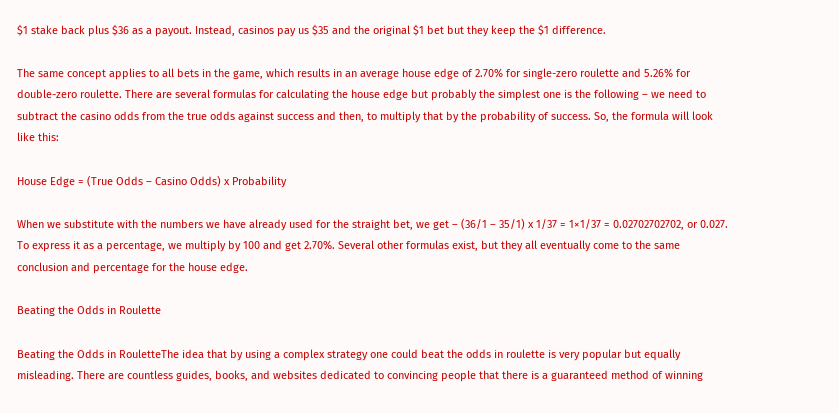$1 stake back plus $36 as a payout. Instead, casinos pay us $35 and the original $1 bet but they keep the $1 difference.

The same concept applies to all bets in the game, which results in an average house edge of 2.70% for single-zero roulette and 5.26% for double-zero roulette. There are several formulas for calculating the house edge but probably the simplest one is the following – we need to subtract the casino odds from the true odds against success and then, to multiply that by the probability of success. So, the formula will look like this:

House Edge = (True Odds – Casino Odds) x Probability

When we substitute with the numbers we have already used for the straight bet, we get – (36/1 – 35/1) x 1/37 = 1×1/37 = 0.02702702702, or 0.027. To express it as a percentage, we multiply by 100 and get 2.70%. Several other formulas exist, but they all eventually come to the same conclusion and percentage for the house edge.

Beating the Odds in Roulette

Beating the Odds in RouletteThe idea that by using a complex strategy one could beat the odds in roulette is very popular but equally misleading. There are countless guides, books, and websites dedicated to convincing people that there is a guaranteed method of winning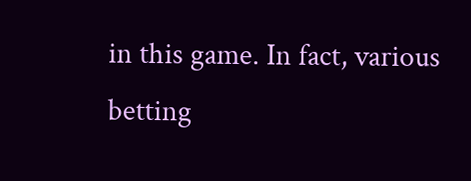in this game. In fact, various betting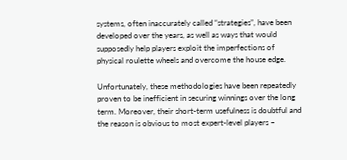systems, often inaccurately called “strategies”, have been developed over the years, as well as ways that would supposedly help players exploit the imperfections of physical roulette wheels and overcome the house edge.

Unfortunately, these methodologies have been repeatedly proven to be inefficient in securing winnings over the long term. Moreover, their short-term usefulness is doubtful and the reason is obvious to most expert-level players –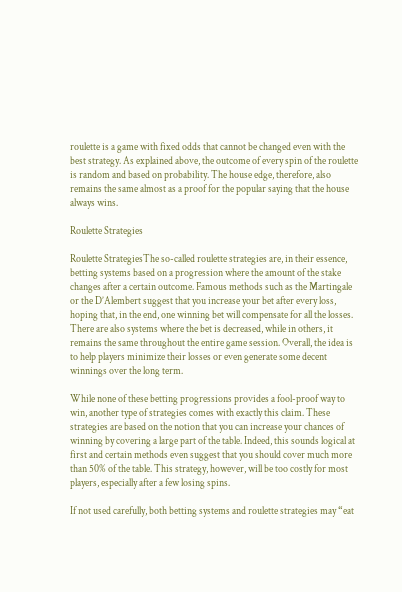roulette is a game with fixed odds that cannot be changed even with the best strategy. As explained above, the outcome of every spin of the roulette is random and based on probability. The house edge, therefore, also remains the same almost as a proof for the popular saying that the house always wins.

Roulette Strategies

Roulette StrategiesThe so-called roulette strategies are, in their essence, betting systems based on a progression where the amount of the stake changes after a certain outcome. Famous methods such as the Martingale or the D’Alembert suggest that you increase your bet after every loss, hoping that, in the end, one winning bet will compensate for all the losses. There are also systems where the bet is decreased, while in others, it remains the same throughout the entire game session. Overall, the idea is to help players minimize their losses or even generate some decent winnings over the long term.

While none of these betting progressions provides a fool-proof way to win, another type of strategies comes with exactly this claim. These strategies are based on the notion that you can increase your chances of winning by covering a large part of the table. Indeed, this sounds logical at first and certain methods even suggest that you should cover much more than 50% of the table. This strategy, however, will be too costly for most players, especially after a few losing spins.

If not used carefully, both betting systems and roulette strategies may “eat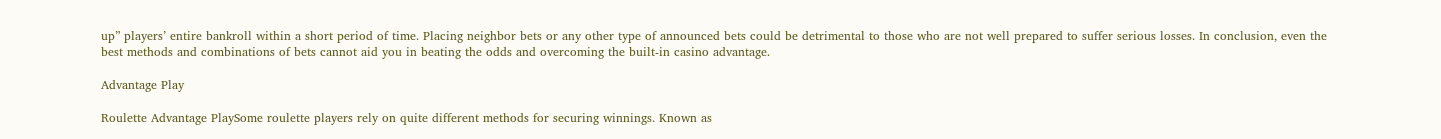up” players’ entire bankroll within a short period of time. Placing neighbor bets or any other type of announced bets could be detrimental to those who are not well prepared to suffer serious losses. In conclusion, even the best methods and combinations of bets cannot aid you in beating the odds and overcoming the built-in casino advantage.

Advantage Play

Roulette Advantage PlaySome roulette players rely on quite different methods for securing winnings. Known as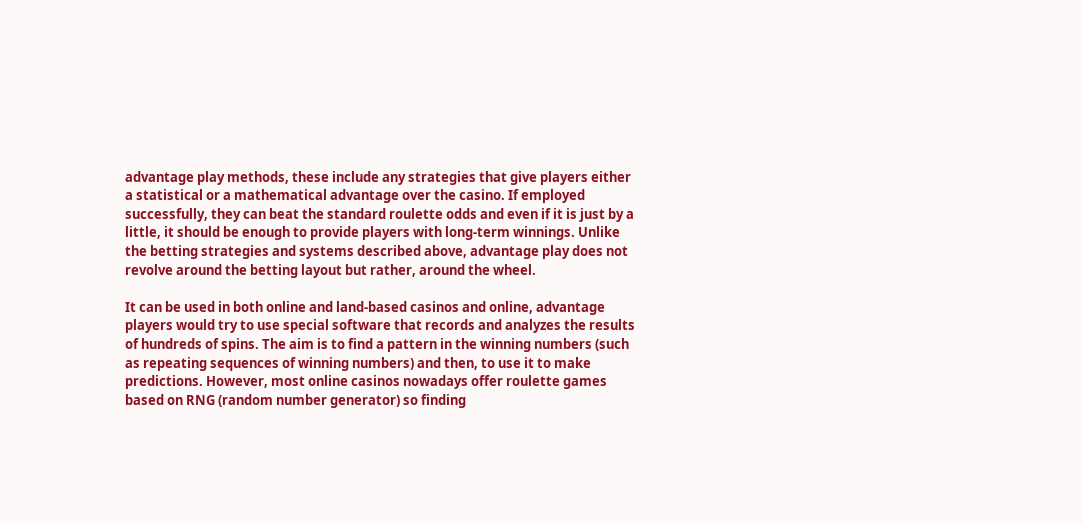advantage play methods, these include any strategies that give players either a statistical or a mathematical advantage over the casino. If employed successfully, they can beat the standard roulette odds and even if it is just by a little, it should be enough to provide players with long-term winnings. Unlike the betting strategies and systems described above, advantage play does not revolve around the betting layout but rather, around the wheel.

It can be used in both online and land-based casinos and online, advantage players would try to use special software that records and analyzes the results of hundreds of spins. The aim is to find a pattern in the winning numbers (such as repeating sequences of winning numbers) and then, to use it to make predictions. However, most online casinos nowadays offer roulette games based on RNG (random number generator) so finding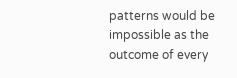patterns would be impossible as the outcome of every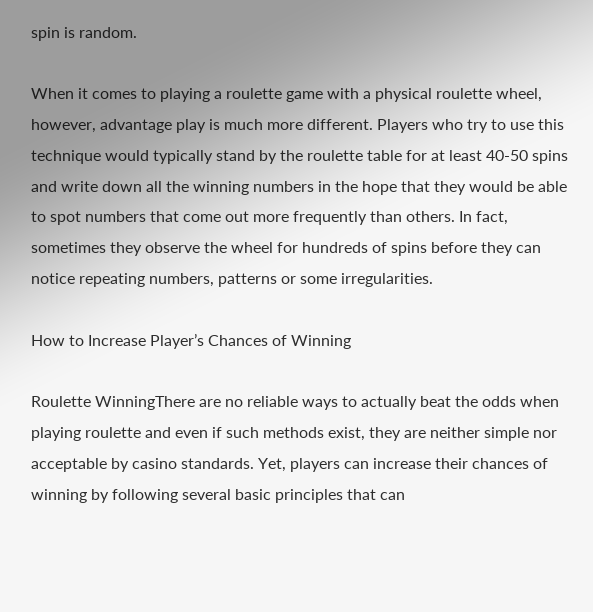spin is random.

When it comes to playing a roulette game with a physical roulette wheel, however, advantage play is much more different. Players who try to use this technique would typically stand by the roulette table for at least 40-50 spins and write down all the winning numbers in the hope that they would be able to spot numbers that come out more frequently than others. In fact, sometimes they observe the wheel for hundreds of spins before they can notice repeating numbers, patterns or some irregularities.

How to Increase Player’s Chances of Winning

Roulette WinningThere are no reliable ways to actually beat the odds when playing roulette and even if such methods exist, they are neither simple nor acceptable by casino standards. Yet, players can increase their chances of winning by following several basic principles that can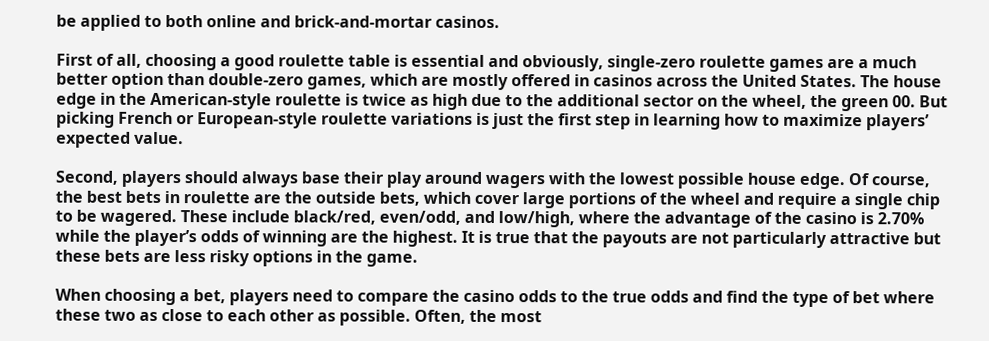be applied to both online and brick-and-mortar casinos.

First of all, choosing a good roulette table is essential and obviously, single-zero roulette games are a much better option than double-zero games, which are mostly offered in casinos across the United States. The house edge in the American-style roulette is twice as high due to the additional sector on the wheel, the green 00. But picking French or European-style roulette variations is just the first step in learning how to maximize players’ expected value.

Second, players should always base their play around wagers with the lowest possible house edge. Of course, the best bets in roulette are the outside bets, which cover large portions of the wheel and require a single chip to be wagered. These include black/red, even/odd, and low/high, where the advantage of the casino is 2.70% while the player’s odds of winning are the highest. It is true that the payouts are not particularly attractive but these bets are less risky options in the game.

When choosing a bet, players need to compare the casino odds to the true odds and find the type of bet where these two as close to each other as possible. Often, the most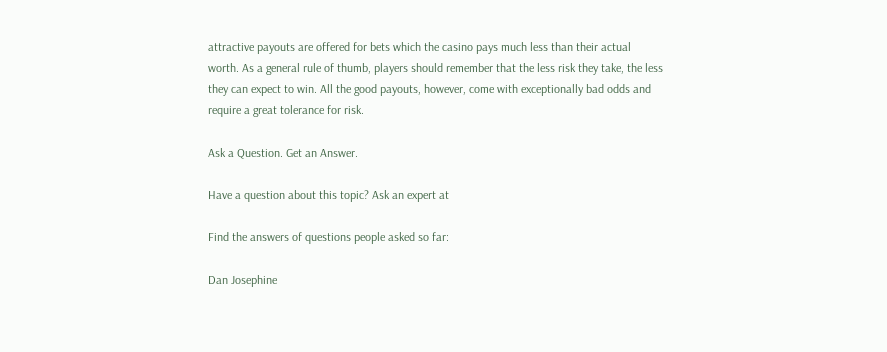attractive payouts are offered for bets which the casino pays much less than their actual worth. As a general rule of thumb, players should remember that the less risk they take, the less they can expect to win. All the good payouts, however, come with exceptionally bad odds and require a great tolerance for risk.

Ask a Question. Get an Answer.

Have a question about this topic? Ask an expert at

Find the answers of questions people asked so far:

Dan Josephine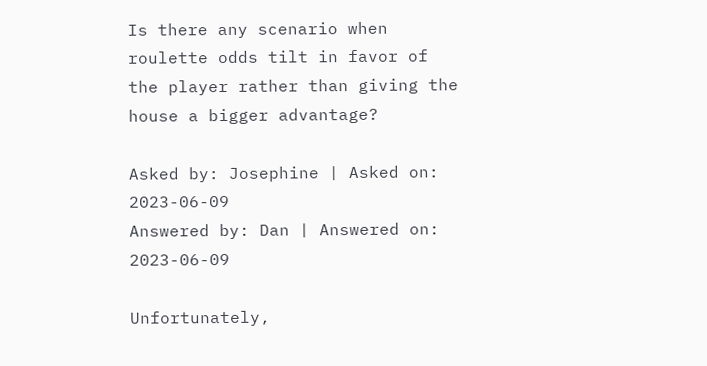Is there any scenario when roulette odds tilt in favor of the player rather than giving the house a bigger advantage?

Asked by: Josephine | Asked on: 2023-06-09
Answered by: Dan | Answered on: 2023-06-09

Unfortunately,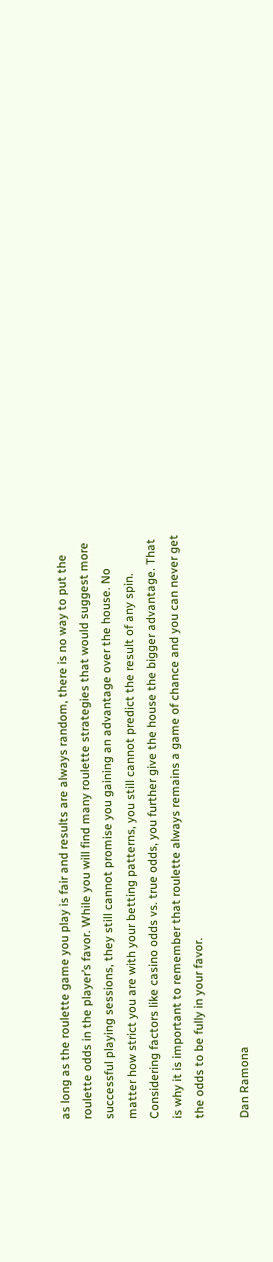as long as the roulette game you play is fair and results are always random, there is no way to put the roulette odds in the player’s favor. While you will find many roulette strategies that would suggest more successful playing sessions, they still cannot promise you gaining an advantage over the house. No matter how strict you are with your betting patterns, you still cannot predict the result of any spin. Considering factors like casino odds vs. true odds, you further give the house the bigger advantage. That is why it is important to remember that roulette always remains a game of chance and you can never get the odds to be fully in your favor.

Dan Ramona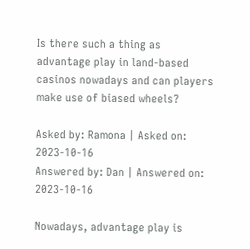Is there such a thing as advantage play in land-based casinos nowadays and can players make use of biased wheels?

Asked by: Ramona | Asked on: 2023-10-16
Answered by: Dan | Answered on: 2023-10-16

Nowadays, advantage play is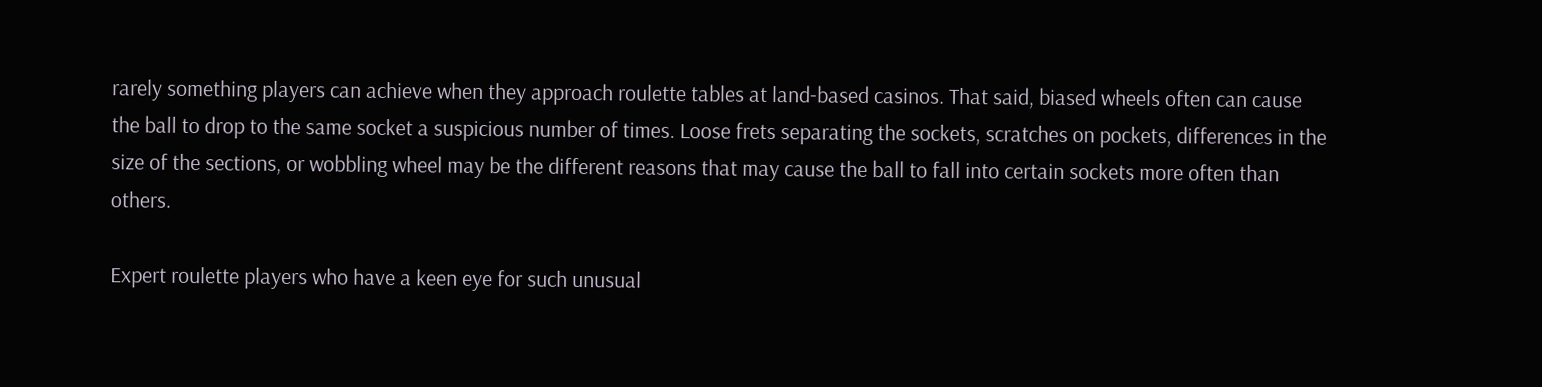rarely something players can achieve when they approach roulette tables at land-based casinos. That said, biased wheels often can cause the ball to drop to the same socket a suspicious number of times. Loose frets separating the sockets, scratches on pockets, differences in the size of the sections, or wobbling wheel may be the different reasons that may cause the ball to fall into certain sockets more often than others.

Expert roulette players who have a keen eye for such unusual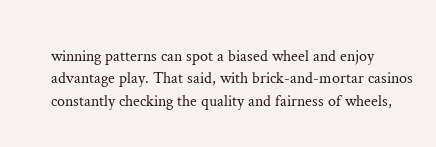winning patterns can spot a biased wheel and enjoy advantage play. That said, with brick-and-mortar casinos constantly checking the quality and fairness of wheels,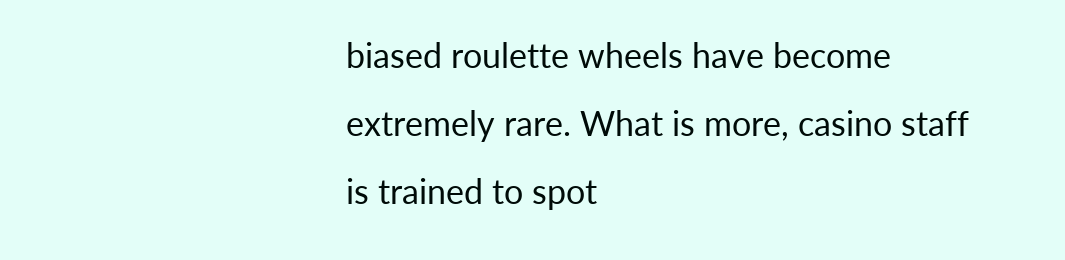biased roulette wheels have become extremely rare. What is more, casino staff is trained to spot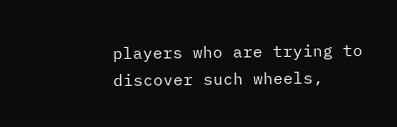players who are trying to discover such wheels,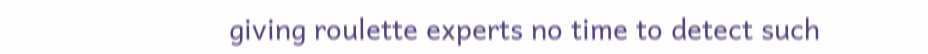giving roulette experts no time to detect such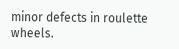minor defects in roulette wheels.